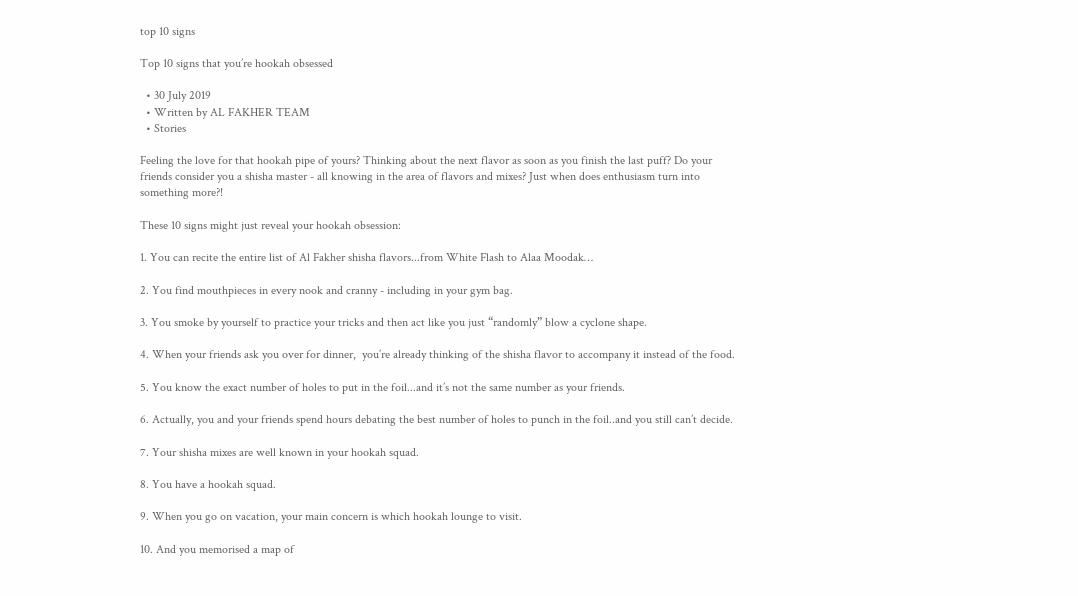top 10 signs

Top 10 signs that you’re hookah obsessed

  • 30 July 2019
  • Written by AL FAKHER TEAM
  • Stories

Feeling the love for that hookah pipe of yours? Thinking about the next flavor as soon as you finish the last puff? Do your friends consider you a shisha master - all knowing in the area of flavors and mixes? Just when does enthusiasm turn into something more?!

These 10 signs might just reveal your hookah obsession:

1. You can recite the entire list of Al Fakher shisha flavors...from White Flash to Alaa Moodak…

2. You find mouthpieces in every nook and cranny - including in your gym bag.

3. You smoke by yourself to practice your tricks and then act like you just “randomly” blow a cyclone shape.

4. When your friends ask you over for dinner,  you’re already thinking of the shisha flavor to accompany it instead of the food.

5. You know the exact number of holes to put in the foil...and it’s not the same number as your friends.

6. Actually, you and your friends spend hours debating the best number of holes to punch in the foil..and you still can’t decide.

7. Your shisha mixes are well known in your hookah squad.

8. You have a hookah squad.

9. When you go on vacation, your main concern is which hookah lounge to visit.

10. And you memorised a map of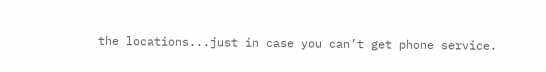the locations...just in case you can’t get phone service.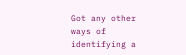Got any other ways of identifying a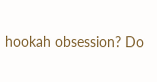hookah obsession? Do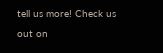tell us more! Check us out on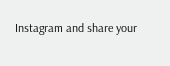Instagram and share your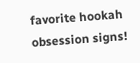favorite hookah obsession signs!